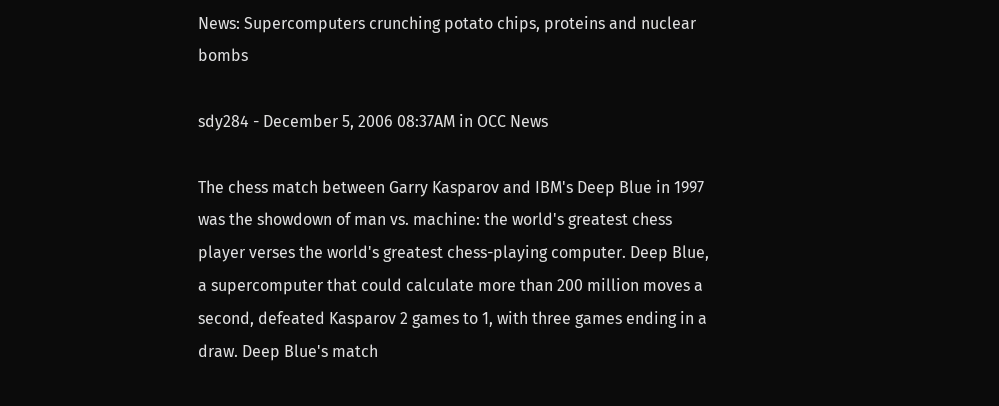News: Supercomputers crunching potato chips, proteins and nuclear bombs

sdy284 - December 5, 2006 08:37AM in OCC News

The chess match between Garry Kasparov and IBM's Deep Blue in 1997 was the showdown of man vs. machine: the world's greatest chess player verses the world's greatest chess-playing computer. Deep Blue, a supercomputer that could calculate more than 200 million moves a second, defeated Kasparov 2 games to 1, with three games ending in a draw. Deep Blue's match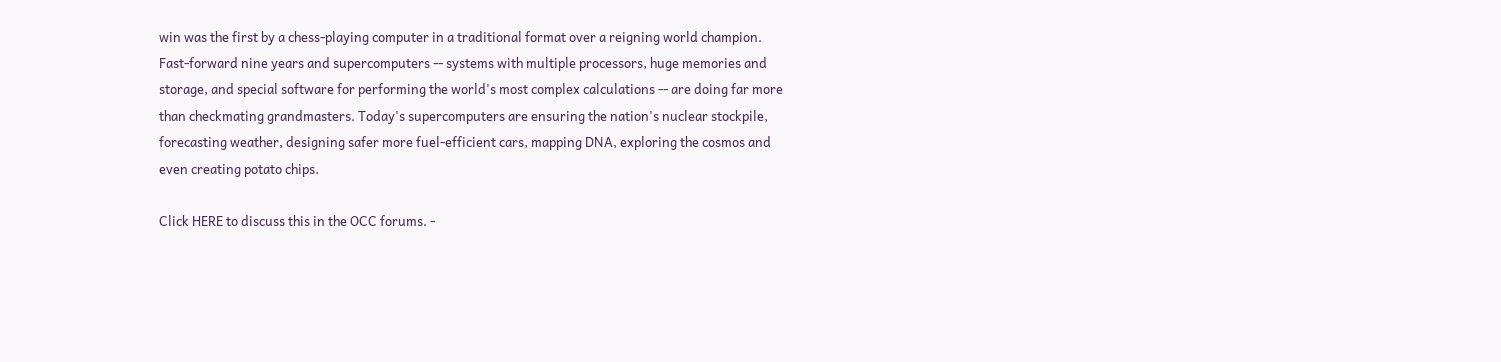win was the first by a chess-playing computer in a traditional format over a reigning world champion. Fast-forward nine years and supercomputers -- systems with multiple processors, huge memories and storage, and special software for performing the world's most complex calculations -- are doing far more than checkmating grandmasters. Today's supercomputers are ensuring the nation's nuclear stockpile, forecasting weather, designing safer more fuel-efficient cars, mapping DNA, exploring the cosmos and even creating potato chips.

Click HERE to discuss this in the OCC forums. -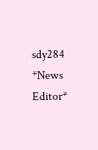sdy284 *News Editor*